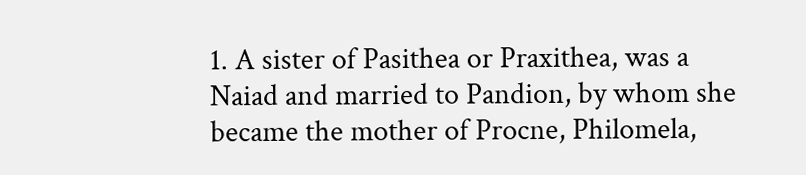1. A sister of Pasithea or Praxithea, was a Naiad and married to Pandion, by whom she became the mother of Procne, Philomela,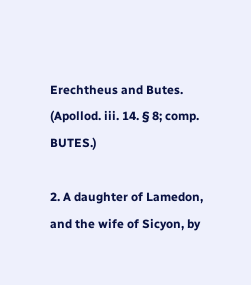Erechtheus and Butes. (Apollod. iii. 14. § 8; comp. BUTES.)

2. A daughter of Lamedon, and the wife of Sicyon, by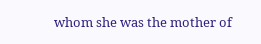whom she was the mother of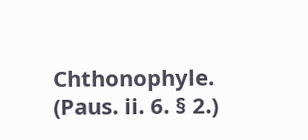Chthonophyle. (Paus. ii. 6. § 2.)